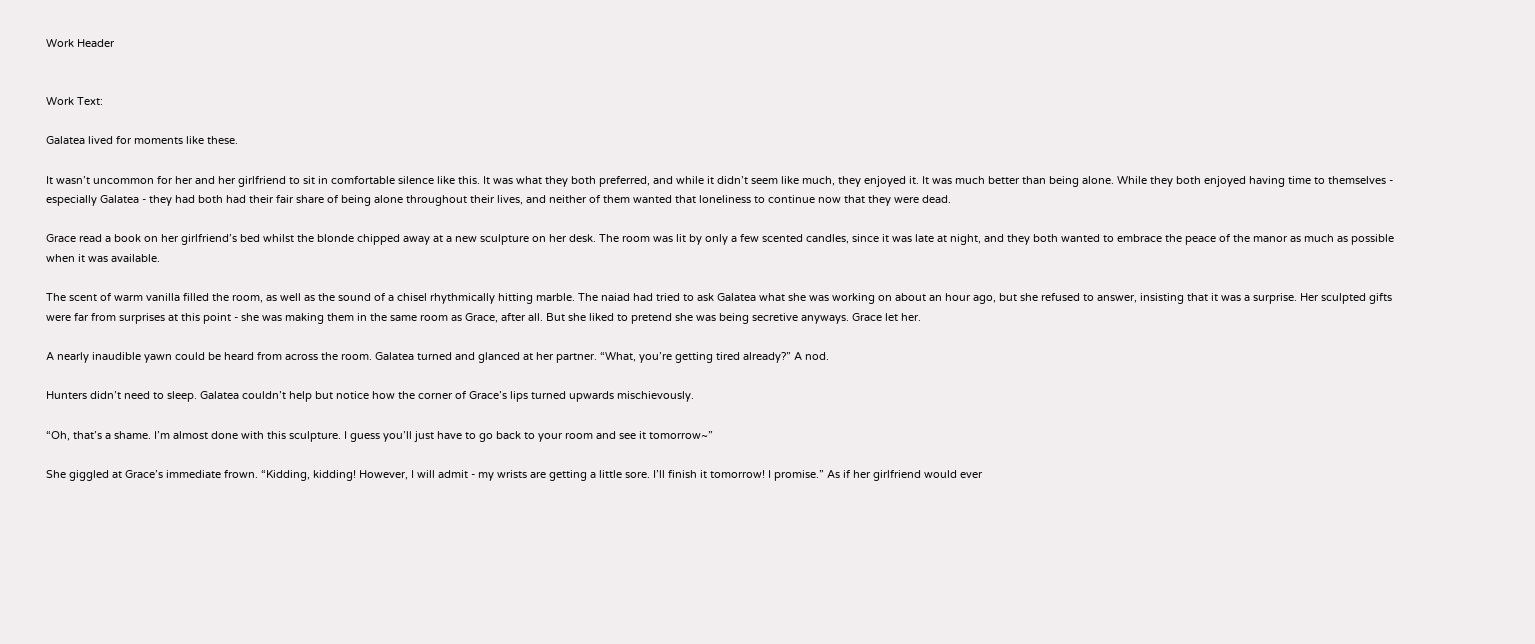Work Header


Work Text:

Galatea lived for moments like these.

It wasn’t uncommon for her and her girlfriend to sit in comfortable silence like this. It was what they both preferred, and while it didn’t seem like much, they enjoyed it. It was much better than being alone. While they both enjoyed having time to themselves - especially Galatea - they had both had their fair share of being alone throughout their lives, and neither of them wanted that loneliness to continue now that they were dead.

Grace read a book on her girlfriend’s bed whilst the blonde chipped away at a new sculpture on her desk. The room was lit by only a few scented candles, since it was late at night, and they both wanted to embrace the peace of the manor as much as possible when it was available.

The scent of warm vanilla filled the room, as well as the sound of a chisel rhythmically hitting marble. The naiad had tried to ask Galatea what she was working on about an hour ago, but she refused to answer, insisting that it was a surprise. Her sculpted gifts were far from surprises at this point - she was making them in the same room as Grace, after all. But she liked to pretend she was being secretive anyways. Grace let her.

A nearly inaudible yawn could be heard from across the room. Galatea turned and glanced at her partner. “What, you’re getting tired already?” A nod.

Hunters didn’t need to sleep. Galatea couldn’t help but notice how the corner of Grace’s lips turned upwards mischievously.

“Oh, that’s a shame. I’m almost done with this sculpture. I guess you’ll just have to go back to your room and see it tomorrow~”

She giggled at Grace’s immediate frown. “Kidding, kidding! However, I will admit - my wrists are getting a little sore. I’ll finish it tomorrow! I promise.” As if her girlfriend would ever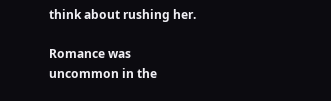think about rushing her.

Romance was uncommon in the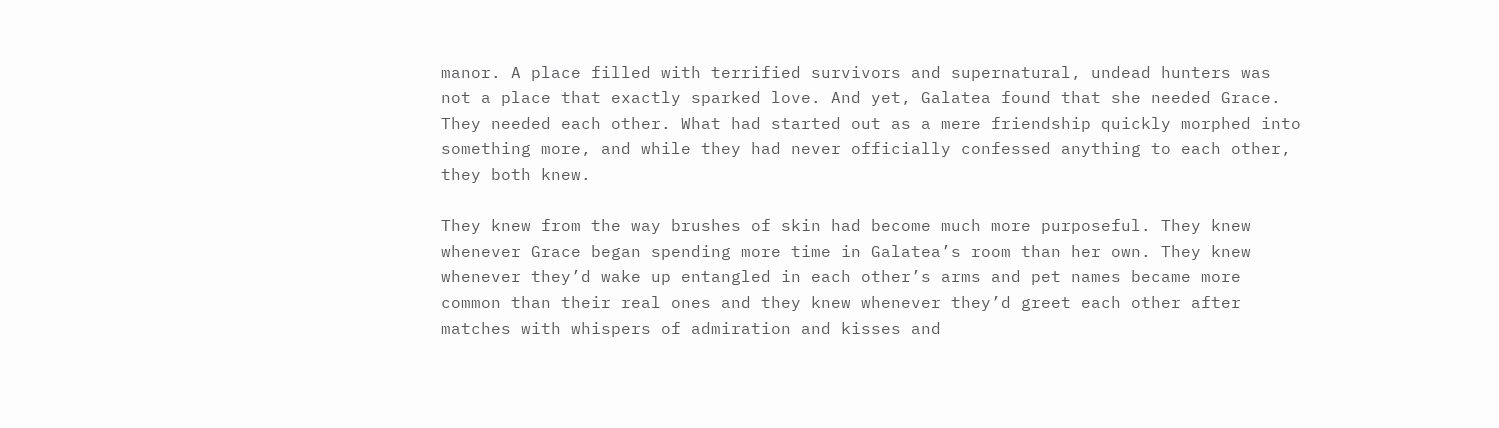manor. A place filled with terrified survivors and supernatural, undead hunters was not a place that exactly sparked love. And yet, Galatea found that she needed Grace. They needed each other. What had started out as a mere friendship quickly morphed into something more, and while they had never officially confessed anything to each other, they both knew.

They knew from the way brushes of skin had become much more purposeful. They knew whenever Grace began spending more time in Galatea’s room than her own. They knew whenever they’d wake up entangled in each other’s arms and pet names became more common than their real ones and they knew whenever they’d greet each other after matches with whispers of admiration and kisses and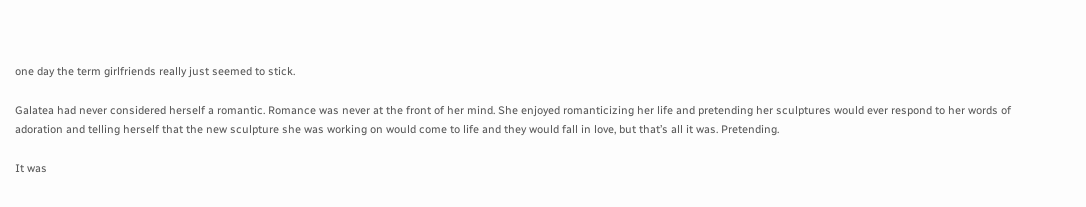one day the term girlfriends really just seemed to stick.

Galatea had never considered herself a romantic. Romance was never at the front of her mind. She enjoyed romanticizing her life and pretending her sculptures would ever respond to her words of adoration and telling herself that the new sculpture she was working on would come to life and they would fall in love, but that’s all it was. Pretending.

It was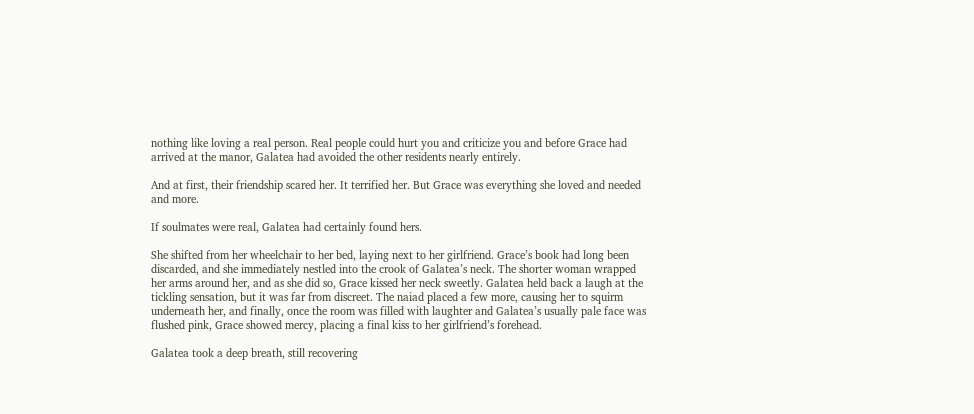nothing like loving a real person. Real people could hurt you and criticize you and before Grace had arrived at the manor, Galatea had avoided the other residents nearly entirely.

And at first, their friendship scared her. It terrified her. But Grace was everything she loved and needed and more.

If soulmates were real, Galatea had certainly found hers.

She shifted from her wheelchair to her bed, laying next to her girlfriend. Grace’s book had long been discarded, and she immediately nestled into the crook of Galatea’s neck. The shorter woman wrapped her arms around her, and as she did so, Grace kissed her neck sweetly. Galatea held back a laugh at the tickling sensation, but it was far from discreet. The naiad placed a few more, causing her to squirm underneath her, and finally, once the room was filled with laughter and Galatea’s usually pale face was flushed pink, Grace showed mercy, placing a final kiss to her girlfriend’s forehead.

Galatea took a deep breath, still recovering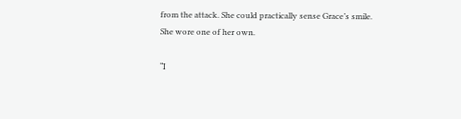from the attack. She could practically sense Grace’s smile. She wore one of her own.

“I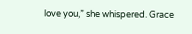love you,” she whispered. Grace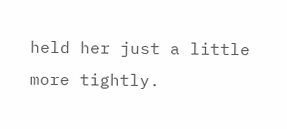held her just a little more tightly.